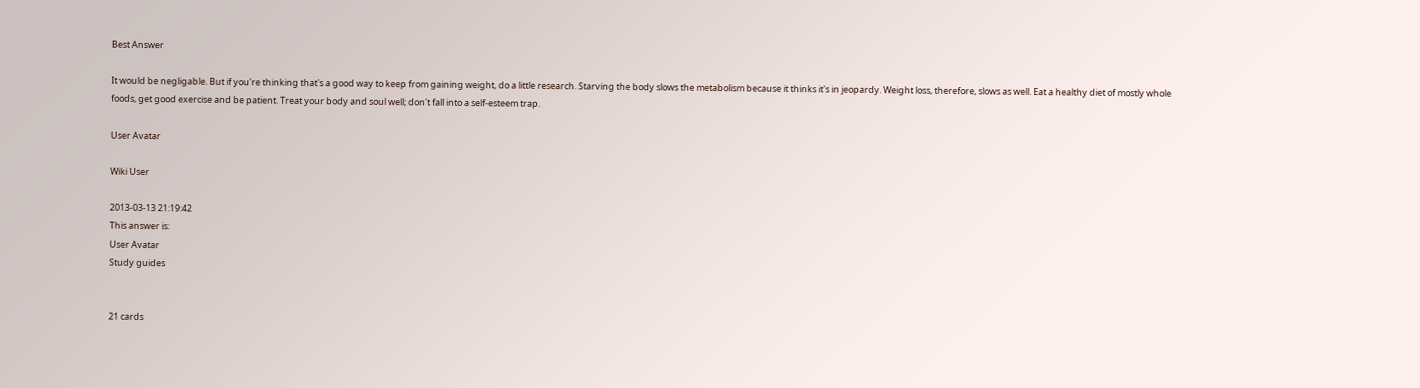Best Answer

It would be negligable. But if you're thinking that's a good way to keep from gaining weight, do a little research. Starving the body slows the metabolism because it thinks it's in jeopardy. Weight loss, therefore, slows as well. Eat a healthy diet of mostly whole foods, get good exercise and be patient. Treat your body and soul well; don't fall into a self-esteem trap.

User Avatar

Wiki User

2013-03-13 21:19:42
This answer is:
User Avatar
Study guides


21 cards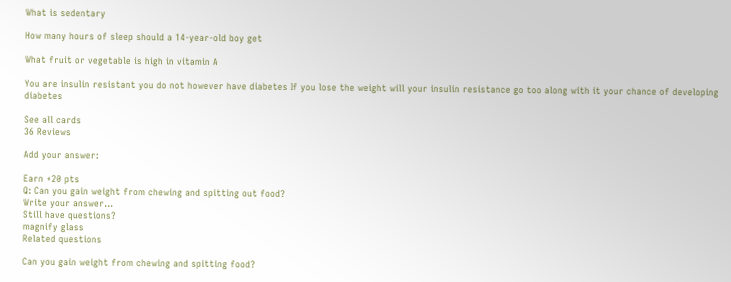What is sedentary

How many hours of sleep should a 14-year-old boy get

What fruit or vegetable is high in vitamin A

You are insulin resistant you do not however have diabetes If you lose the weight will your insulin resistance go too along with it your chance of developing diabetes

See all cards
36 Reviews

Add your answer:

Earn +20 pts
Q: Can you gain weight from chewing and spitting out food?
Write your answer...
Still have questions?
magnify glass
Related questions

Can you gain weight from chewing and spitting food?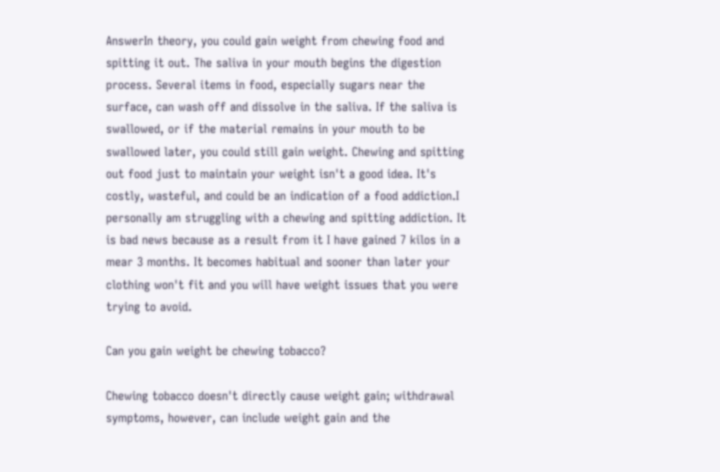AnswerIn theory, you could gain weight from chewing food and spitting it out. The saliva in your mouth begins the digestion process. Several items in food, especially sugars near the surface, can wash off and dissolve in the saliva. If the saliva is swallowed, or if the material remains in your mouth to be swallowed later, you could still gain weight. Chewing and spitting out food just to maintain your weight isn't a good idea. It's costly, wasteful, and could be an indication of a food addiction.I personally am struggling with a chewing and spitting addiction. It is bad news because as a result from it I have gained 7 kilos in a mear 3 months. It becomes habitual and sooner than later your clothing won't fit and you will have weight issues that you were trying to avoid.

Can you gain weight be chewing tobacco?

Chewing tobacco doesn't directly cause weight gain; withdrawal symptoms, however, can include weight gain and the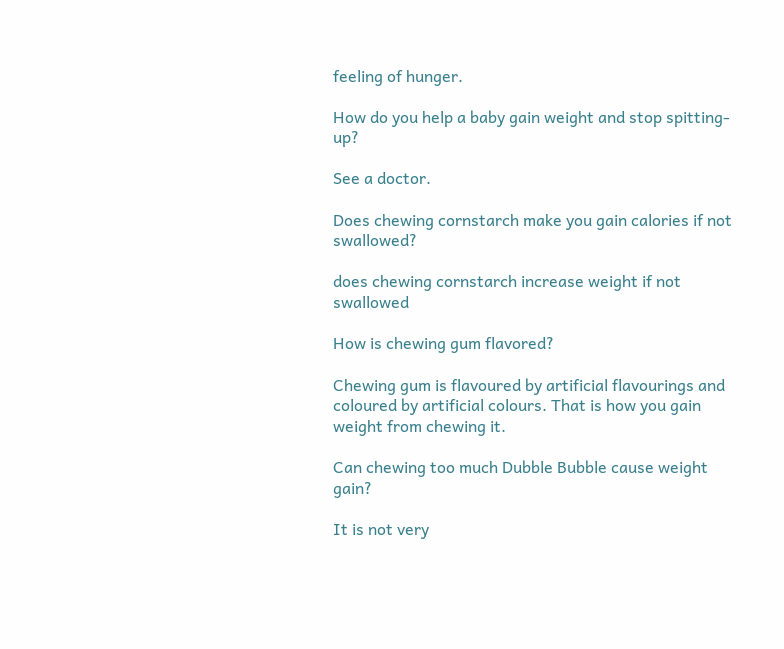feeling of hunger.

How do you help a baby gain weight and stop spitting-up?

See a doctor.

Does chewing cornstarch make you gain calories if not swallowed?

does chewing cornstarch increase weight if not swallowed

How is chewing gum flavored?

Chewing gum is flavoured by artificial flavourings and coloured by artificial colours. That is how you gain weight from chewing it.

Can chewing too much Dubble Bubble cause weight gain?

It is not very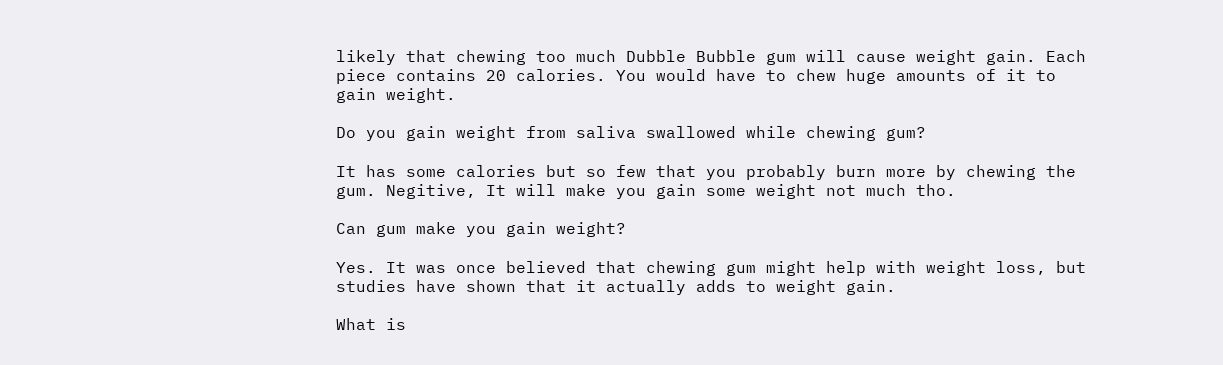likely that chewing too much Dubble Bubble gum will cause weight gain. Each piece contains 20 calories. You would have to chew huge amounts of it to gain weight.

Do you gain weight from saliva swallowed while chewing gum?

It has some calories but so few that you probably burn more by chewing the gum. Negitive, It will make you gain some weight not much tho.

Can gum make you gain weight?

Yes. It was once believed that chewing gum might help with weight loss, but studies have shown that it actually adds to weight gain.

What is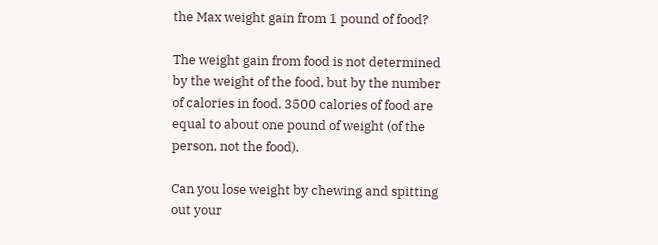the Max weight gain from 1 pound of food?

The weight gain from food is not determined by the weight of the food, but by the number of calories in food. 3500 calories of food are equal to about one pound of weight (of the person, not the food).

Can you lose weight by chewing and spitting out your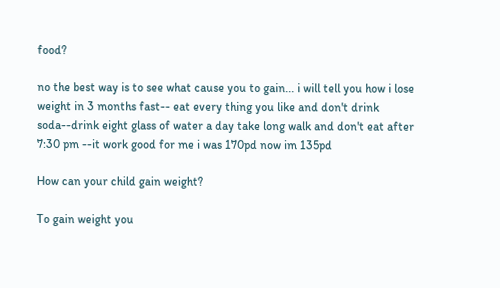food?

no the best way is to see what cause you to gain... i will tell you how i lose weight in 3 months fast-- eat every thing you like and don't drink soda--drink eight glass of water a day take long walk and don't eat after 7:30 pm --it work good for me i was 170pd now im 135pd

How can your child gain weight?

To gain weight you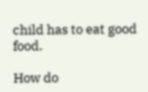child has to eat good food.

How do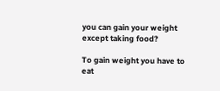you can gain your weight except taking food?

To gain weight you have to eat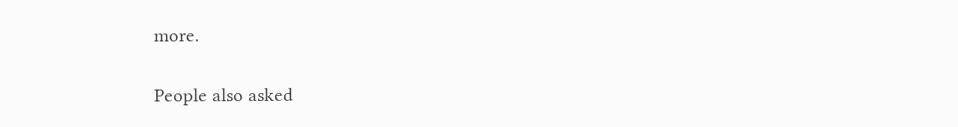more.

People also asked